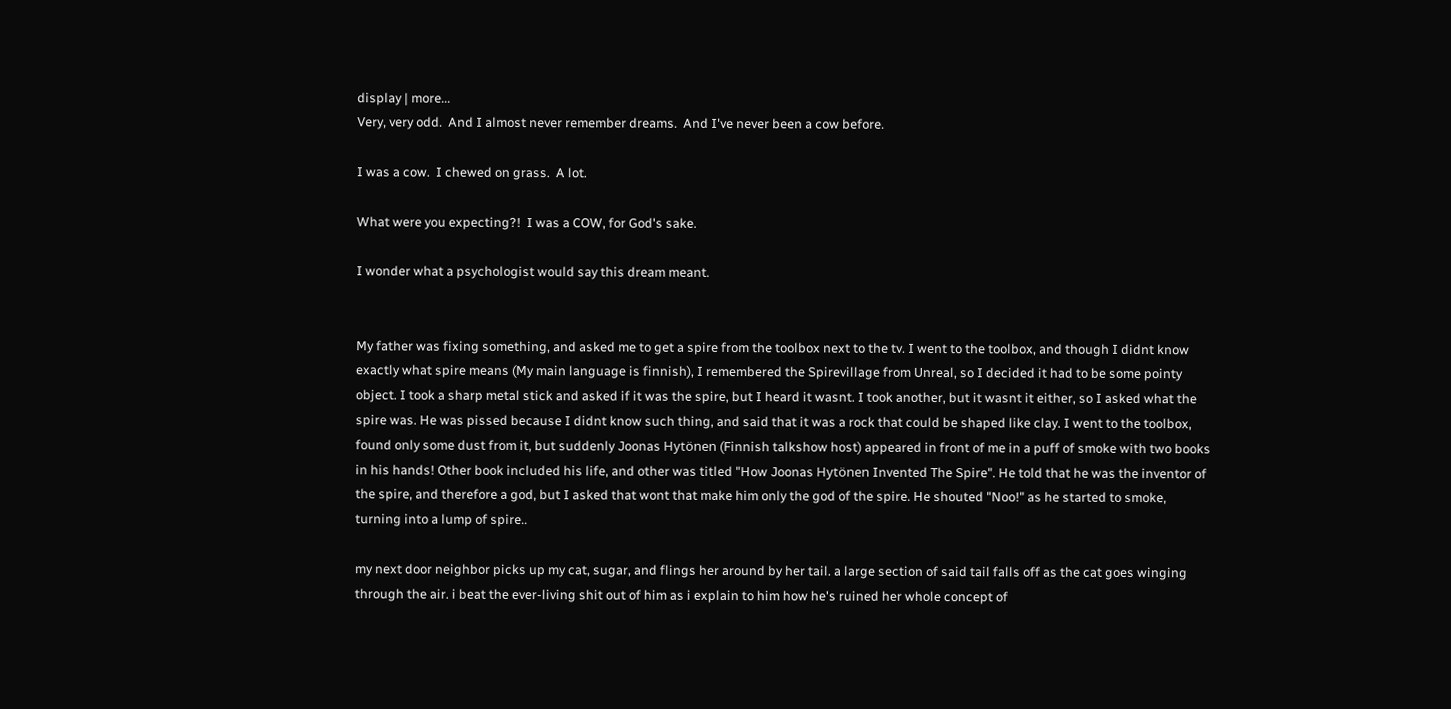display | more...
Very, very odd.  And I almost never remember dreams.  And I've never been a cow before.

I was a cow.  I chewed on grass.  A lot.

What were you expecting?!  I was a COW, for God's sake.

I wonder what a psychologist would say this dream meant.


My father was fixing something, and asked me to get a spire from the toolbox next to the tv. I went to the toolbox, and though I didnt know exactly what spire means (My main language is finnish), I remembered the Spirevillage from Unreal, so I decided it had to be some pointy object. I took a sharp metal stick and asked if it was the spire, but I heard it wasnt. I took another, but it wasnt it either, so I asked what the spire was. He was pissed because I didnt know such thing, and said that it was a rock that could be shaped like clay. I went to the toolbox, found only some dust from it, but suddenly Joonas Hytönen (Finnish talkshow host) appeared in front of me in a puff of smoke with two books in his hands! Other book included his life, and other was titled "How Joonas Hytönen Invented The Spire". He told that he was the inventor of the spire, and therefore a god, but I asked that wont that make him only the god of the spire. He shouted "Noo!" as he started to smoke, turning into a lump of spire..

my next door neighbor picks up my cat, sugar, and flings her around by her tail. a large section of said tail falls off as the cat goes winging through the air. i beat the ever-living shit out of him as i explain to him how he's ruined her whole concept of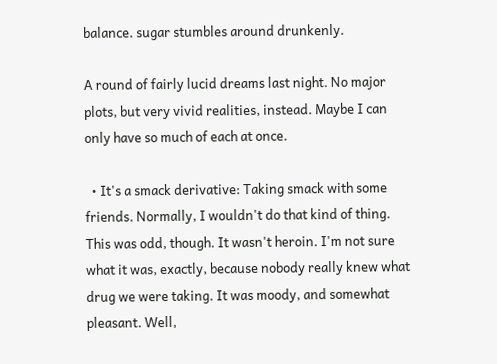balance. sugar stumbles around drunkenly.

A round of fairly lucid dreams last night. No major plots, but very vivid realities, instead. Maybe I can only have so much of each at once.

  • It's a smack derivative: Taking smack with some friends. Normally, I wouldn't do that kind of thing. This was odd, though. It wasn't heroin. I'm not sure what it was, exactly, because nobody really knew what drug we were taking. It was moody, and somewhat pleasant. Well,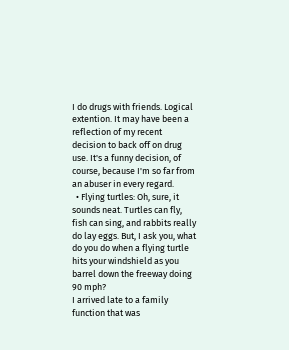I do drugs with friends. Logical extention. It may have been a reflection of my recent decision to back off on drug use. It's a funny decision, of course, because I'm so far from an abuser in every regard.
  • Flying turtles: Oh, sure, it sounds neat. Turtles can fly, fish can sing, and rabbits really do lay eggs. But, I ask you, what do you do when a flying turtle hits your windshield as you barrel down the freeway doing 90 mph?
I arrived late to a family function that was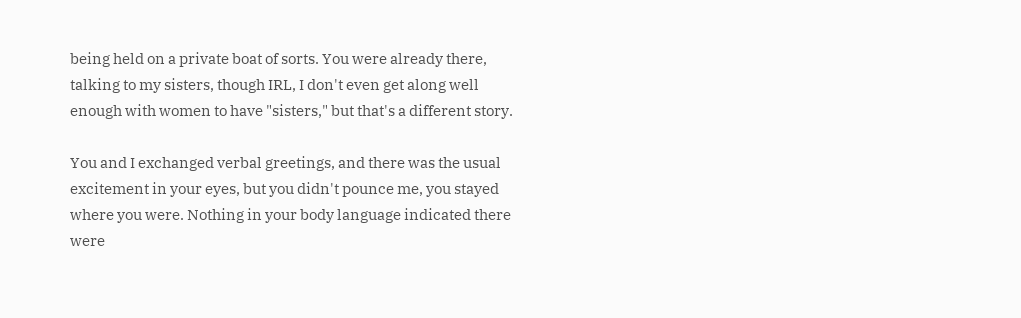being held on a private boat of sorts. You were already there, talking to my sisters, though IRL, I don't even get along well enough with women to have "sisters," but that's a different story.

You and I exchanged verbal greetings, and there was the usual excitement in your eyes, but you didn't pounce me, you stayed where you were. Nothing in your body language indicated there were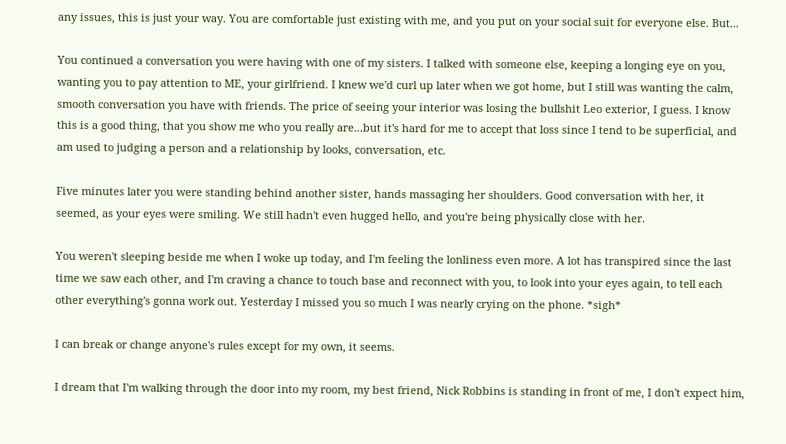any issues, this is just your way. You are comfortable just existing with me, and you put on your social suit for everyone else. But...

You continued a conversation you were having with one of my sisters. I talked with someone else, keeping a longing eye on you, wanting you to pay attention to ME, your girlfriend. I knew we'd curl up later when we got home, but I still was wanting the calm, smooth conversation you have with friends. The price of seeing your interior was losing the bullshit Leo exterior, I guess. I know this is a good thing, that you show me who you really are...but it's hard for me to accept that loss since I tend to be superficial, and am used to judging a person and a relationship by looks, conversation, etc.

Five minutes later you were standing behind another sister, hands massaging her shoulders. Good conversation with her, it seemed, as your eyes were smiling. We still hadn't even hugged hello, and you're being physically close with her.

You weren't sleeping beside me when I woke up today, and I'm feeling the lonliness even more. A lot has transpired since the last time we saw each other, and I'm craving a chance to touch base and reconnect with you, to look into your eyes again, to tell each other everything's gonna work out. Yesterday I missed you so much I was nearly crying on the phone. *sigh*

I can break or change anyone's rules except for my own, it seems.

I dream that I'm walking through the door into my room, my best friend, Nick Robbins is standing in front of me, I don't expect him,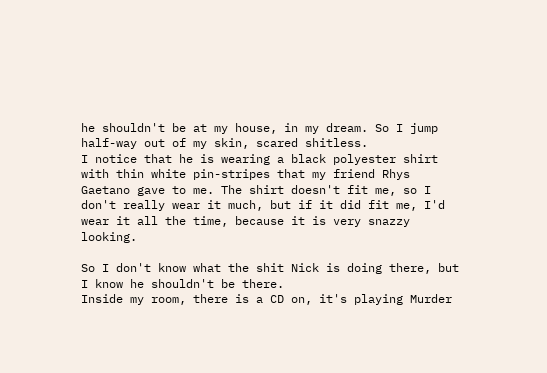he shouldn't be at my house, in my dream. So I jump half-way out of my skin, scared shitless.
I notice that he is wearing a black polyester shirt with thin white pin-stripes that my friend Rhys Gaetano gave to me. The shirt doesn't fit me, so I don't really wear it much, but if it did fit me, I'd wear it all the time, because it is very snazzy looking.

So I don't know what the shit Nick is doing there, but I know he shouldn't be there.
Inside my room, there is a CD on, it's playing Murder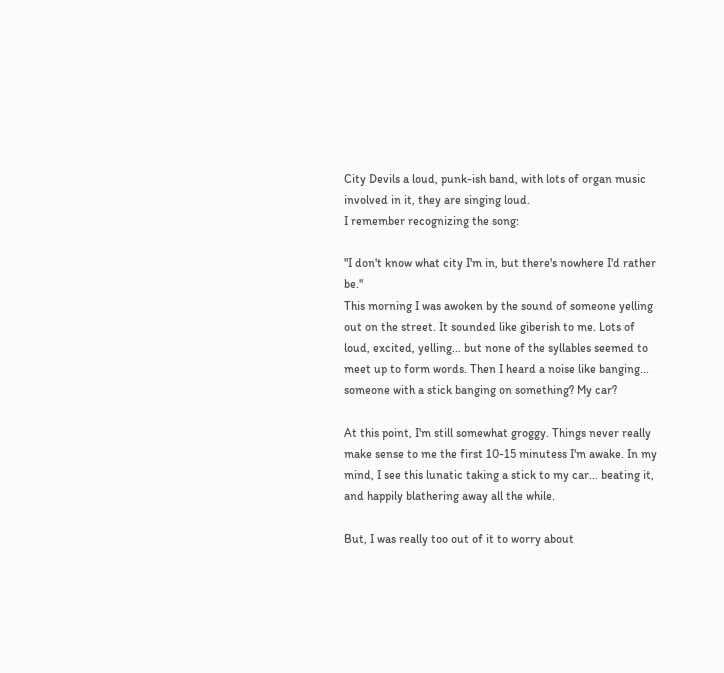City Devils a loud, punk-ish band, with lots of organ music involved in it, they are singing loud.
I remember recognizing the song:

"I don't know what city I'm in, but there's nowhere I'd rather be."
This morning I was awoken by the sound of someone yelling out on the street. It sounded like giberish to me. Lots of loud, excited, yelling... but none of the syllables seemed to meet up to form words. Then I heard a noise like banging... someone with a stick banging on something? My car?

At this point, I'm still somewhat groggy. Things never really make sense to me the first 10-15 minutess I'm awake. In my mind, I see this lunatic taking a stick to my car... beating it, and happily blathering away all the while.

But, I was really too out of it to worry about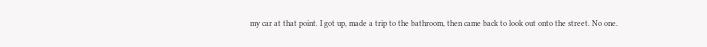my car at that point. I got up, made a trip to the bathroom, then came back to look out onto the street. No one.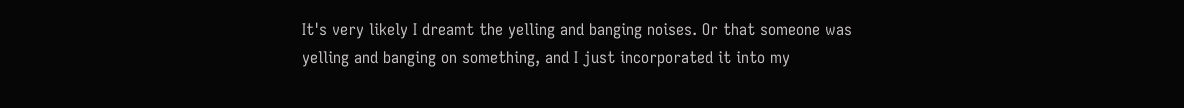It's very likely I dreamt the yelling and banging noises. Or that someone was yelling and banging on something, and I just incorporated it into my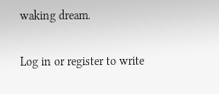waking dream.

Log in or register to write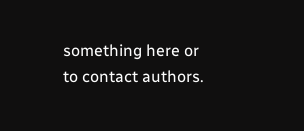something here or to contact authors.